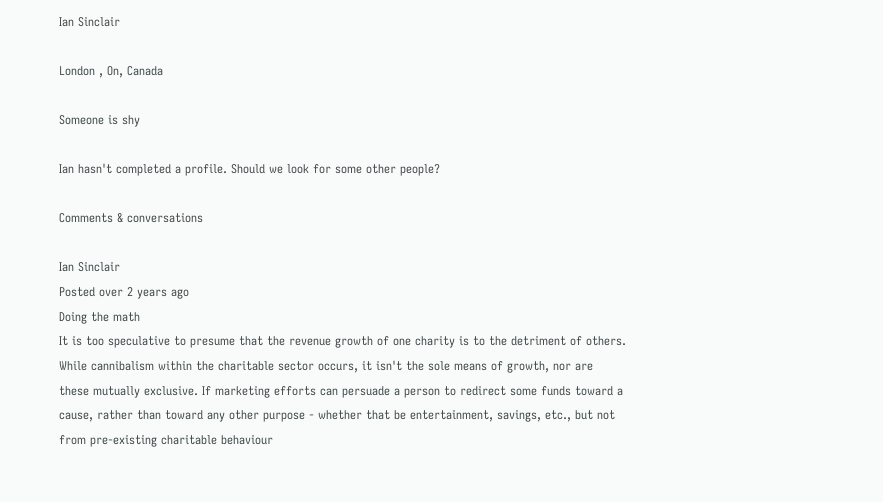Ian Sinclair

London , On, Canada

Someone is shy

Ian hasn't completed a profile. Should we look for some other people?

Comments & conversations

Ian Sinclair
Posted over 2 years ago
Doing the math
It is too speculative to presume that the revenue growth of one charity is to the detriment of others. While cannibalism within the charitable sector occurs, it isn't the sole means of growth, nor are these mutually exclusive. If marketing efforts can persuade a person to redirect some funds toward a cause, rather than toward any other purpose - whether that be entertainment, savings, etc., but not from pre-existing charitable behaviour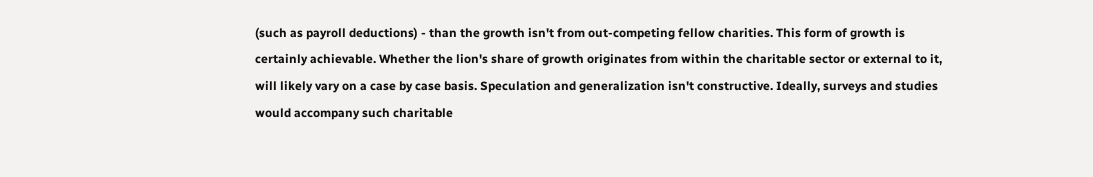(such as payroll deductions) - than the growth isn't from out-competing fellow charities. This form of growth is certainly achievable. Whether the lion's share of growth originates from within the charitable sector or external to it, will likely vary on a case by case basis. Speculation and generalization isn't constructive. Ideally, surveys and studies would accompany such charitable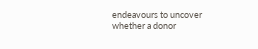endeavours to uncover whether a donor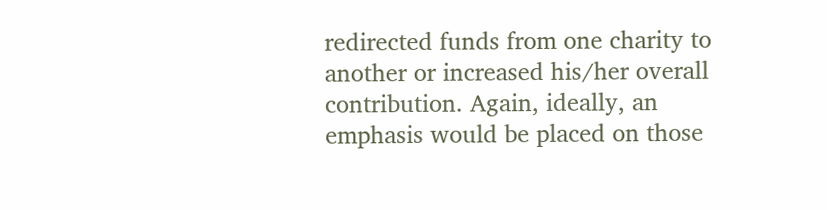redirected funds from one charity to another or increased his/her overall contribution. Again, ideally, an emphasis would be placed on those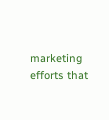marketing efforts that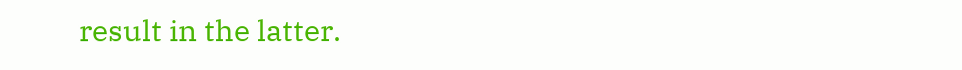result in the latter.